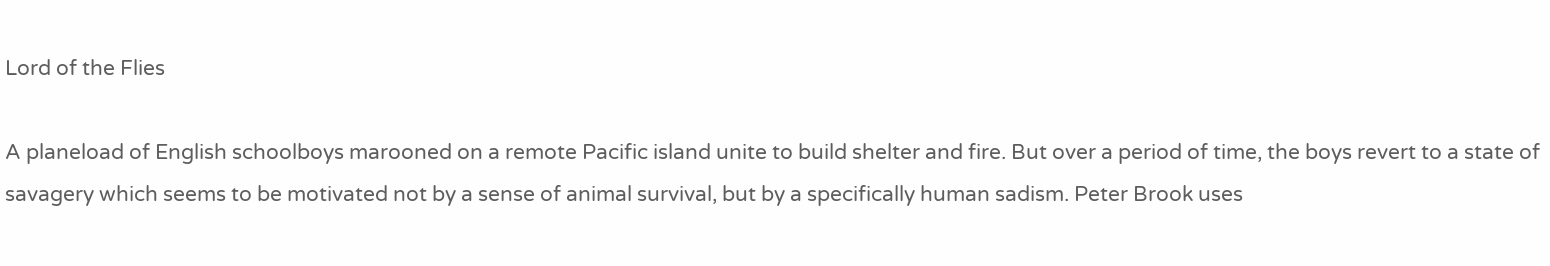Lord of the Flies

A planeload of English schoolboys marooned on a remote Pacific island unite to build shelter and fire. But over a period of time, the boys revert to a state of savagery which seems to be motivated not by a sense of animal survival, but by a specifically human sadism. Peter Brook uses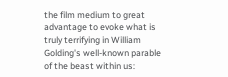the film medium to great advantage to evoke what is truly terrifying in William Golding's well-known parable of the beast within us: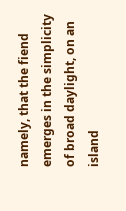namely, that the fiend emerges in the simplicity of broad daylight, on an island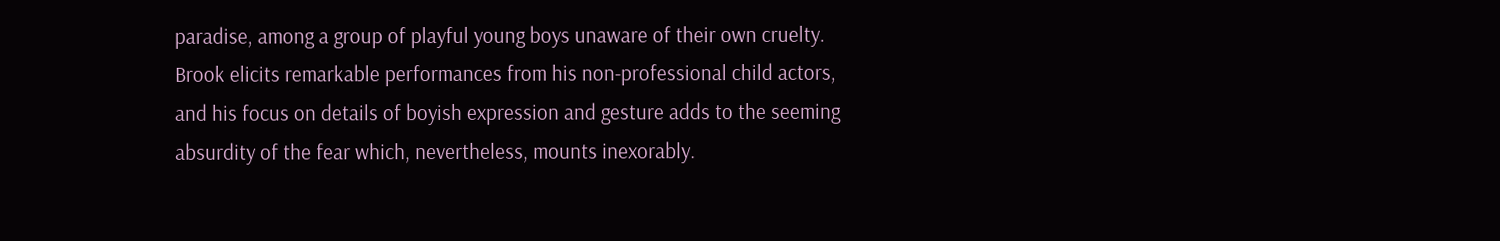paradise, among a group of playful young boys unaware of their own cruelty. Brook elicits remarkable performances from his non-professional child actors, and his focus on details of boyish expression and gesture adds to the seeming absurdity of the fear which, nevertheless, mounts inexorably.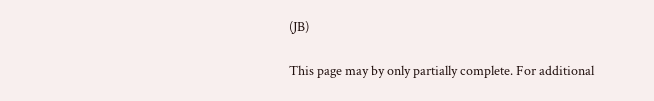(JB)

This page may by only partially complete. For additional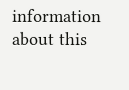information about this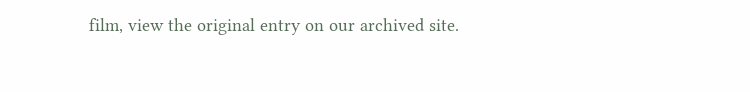film, view the original entry on our archived site.